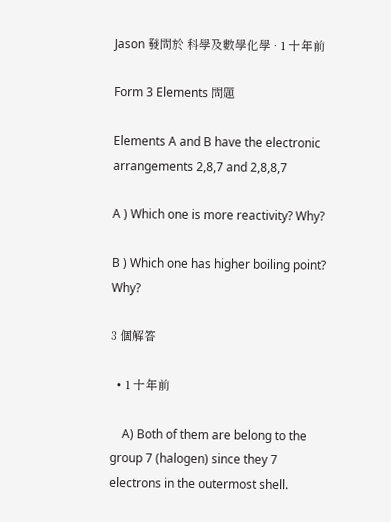Jason 發問於 科學及數學化學 · 1 十年前

Form 3 Elements 問題

Elements A and B have the electronic arrangements 2,8,7 and 2,8,8,7

A ) Which one is more reactivity? Why?

B ) Which one has higher boiling point? Why?

3 個解答

  • 1 十年前

    A) Both of them are belong to the group 7 (halogen) since they 7 electrons in the outermost shell.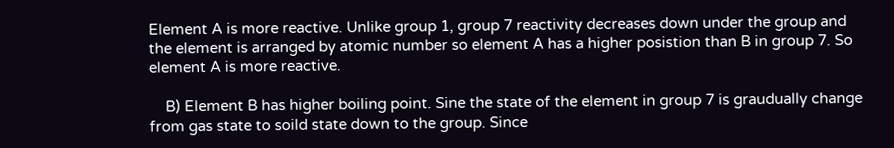Element A is more reactive. Unlike group 1, group 7 reactivity decreases down under the group and the element is arranged by atomic number so element A has a higher posistion than B in group 7. So element A is more reactive.

    B) Element B has higher boiling point. Sine the state of the element in group 7 is graudually change from gas state to soild state down to the group. Since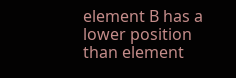element B has a lower position than element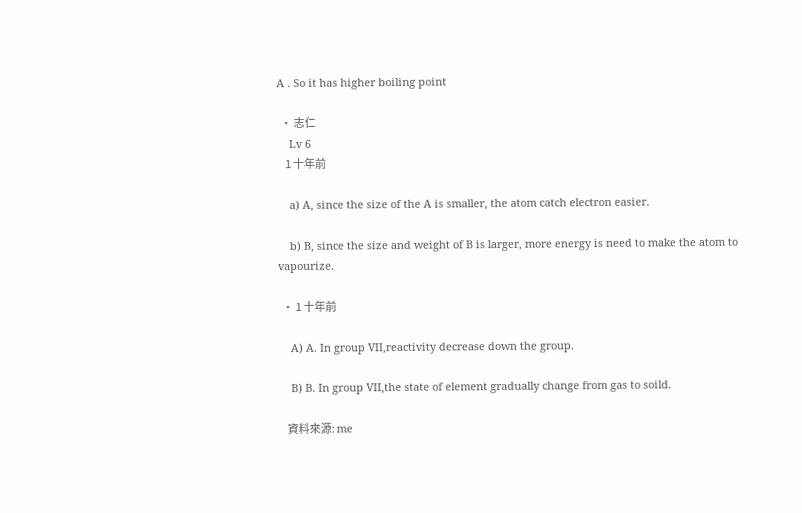A . So it has higher boiling point

  • 志仁
    Lv 6
    1 十年前

    a) A, since the size of the A is smaller, the atom catch electron easier.

    b) B, since the size and weight of B is larger, more energy is need to make the atom to vapourize.

  • 1 十年前

    A) A. In group VII,reactivity decrease down the group.

    B) B. In group VII,the state of element gradually change from gas to soild.

    資料來源: me